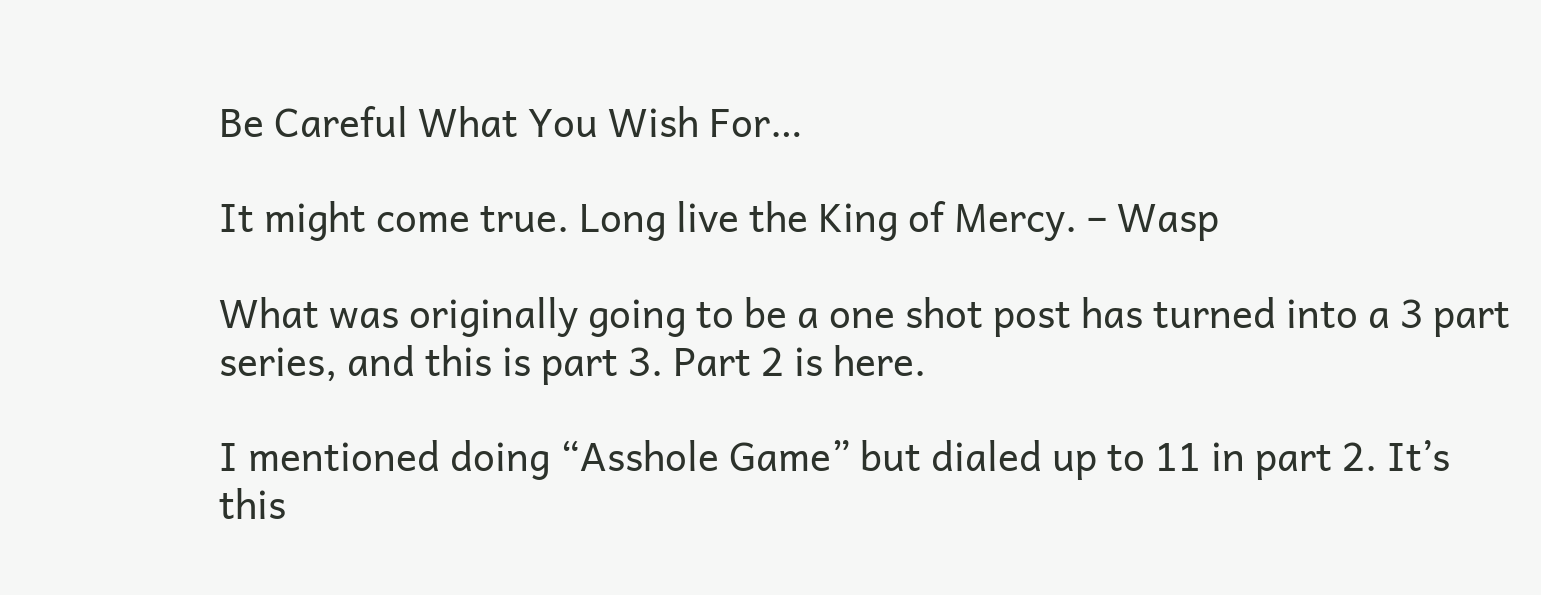Be Careful What You Wish For…

It might come true. Long live the King of Mercy. – Wasp

What was originally going to be a one shot post has turned into a 3 part series, and this is part 3. Part 2 is here.

I mentioned doing “Asshole Game” but dialed up to 11 in part 2. It’s this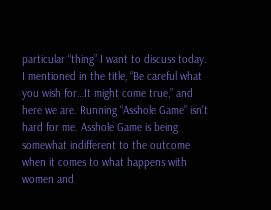particular “thing” I want to discuss today. I mentioned in the title, “Be careful what you wish for…It might come true,” and here we are. Running “Asshole Game” isn’t hard for me. Asshole Game is being somewhat indifferent to the outcome when it comes to what happens with women and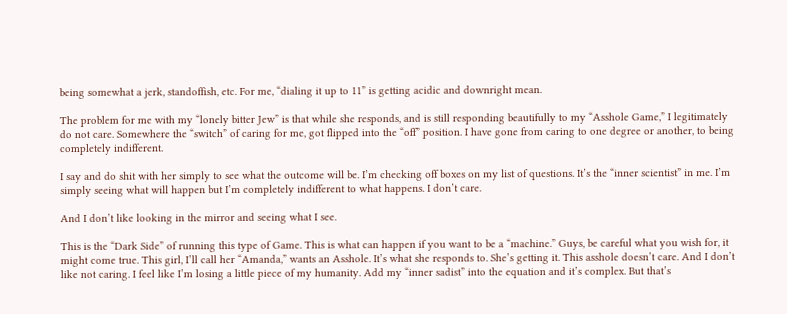being somewhat a jerk, standoffish, etc. For me, “dialing it up to 11” is getting acidic and downright mean.

The problem for me with my “lonely bitter Jew” is that while she responds, and is still responding beautifully to my “Asshole Game,” I legitimately do not care. Somewhere the “switch” of caring for me, got flipped into the “off” position. I have gone from caring to one degree or another, to being completely indifferent.

I say and do shit with her simply to see what the outcome will be. I’m checking off boxes on my list of questions. It’s the “inner scientist” in me. I’m simply seeing what will happen but I’m completely indifferent to what happens. I don’t care.

And I don’t like looking in the mirror and seeing what I see.

This is the “Dark Side” of running this type of Game. This is what can happen if you want to be a “machine.” Guys, be careful what you wish for, it might come true. This girl, I’ll call her “Amanda,” wants an Asshole. It’s what she responds to. She’s getting it. This asshole doesn’t care. And I don’t like not caring. I feel like I’m losing a little piece of my humanity. Add my “inner sadist” into the equation and it’s complex. But that’s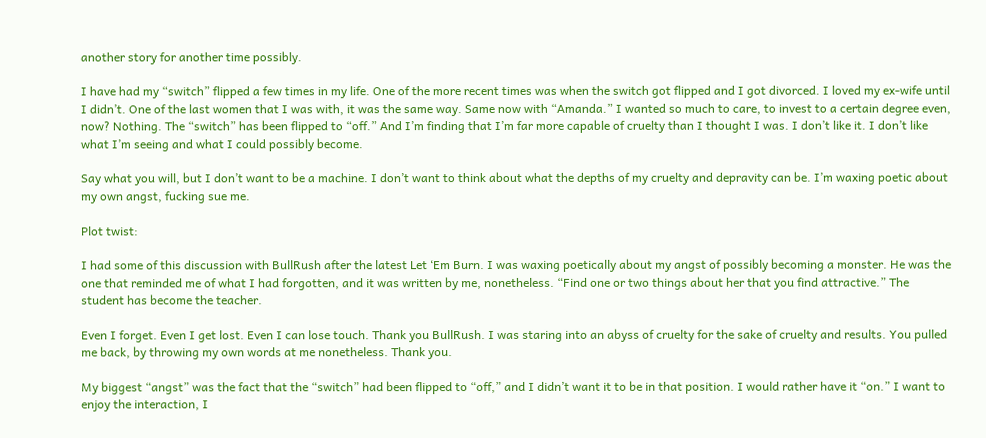another story for another time possibly.

I have had my “switch” flipped a few times in my life. One of the more recent times was when the switch got flipped and I got divorced. I loved my ex-wife until I didn’t. One of the last women that I was with, it was the same way. Same now with “Amanda.” I wanted so much to care, to invest to a certain degree even, now? Nothing. The “switch” has been flipped to “off.” And I’m finding that I’m far more capable of cruelty than I thought I was. I don’t like it. I don’t like what I’m seeing and what I could possibly become.

Say what you will, but I don’t want to be a machine. I don’t want to think about what the depths of my cruelty and depravity can be. I’m waxing poetic about my own angst, fucking sue me.

Plot twist:

I had some of this discussion with BullRush after the latest Let ‘Em Burn. I was waxing poetically about my angst of possibly becoming a monster. He was the one that reminded me of what I had forgotten, and it was written by me, nonetheless. “Find one or two things about her that you find attractive.” The student has become the teacher.

Even I forget. Even I get lost. Even I can lose touch. Thank you BullRush. I was staring into an abyss of cruelty for the sake of cruelty and results. You pulled me back, by throwing my own words at me nonetheless. Thank you.

My biggest “angst” was the fact that the “switch” had been flipped to “off,” and I didn’t want it to be in that position. I would rather have it “on.” I want to enjoy the interaction, I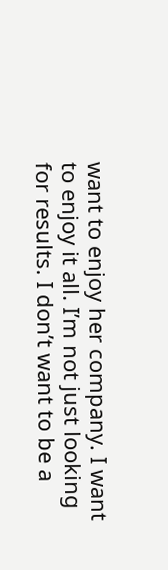want to enjoy her company. I want to enjoy it all. I’m not just looking for results. I don’t want to be a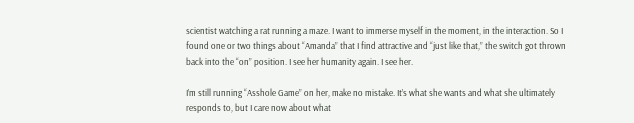scientist watching a rat running a maze. I want to immerse myself in the moment, in the interaction. So I found one or two things about “Amanda” that I find attractive and “just like that,” the switch got thrown back into the “on” position. I see her humanity again. I see her.

I’m still running “Asshole Game” on her, make no mistake. It’s what she wants and what she ultimately responds to, but I care now about what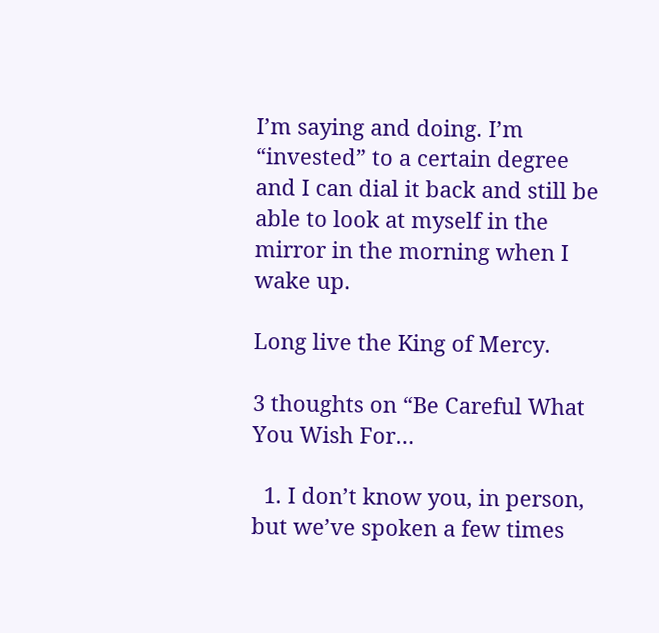I’m saying and doing. I’m “invested” to a certain degree and I can dial it back and still be able to look at myself in the mirror in the morning when I wake up.

Long live the King of Mercy.

3 thoughts on “Be Careful What You Wish For…

  1. I don’t know you, in person, but we’ve spoken a few times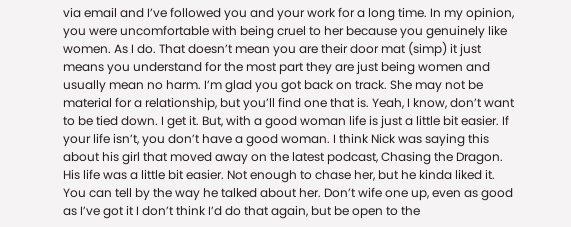via email and I’ve followed you and your work for a long time. In my opinion, you were uncomfortable with being cruel to her because you genuinely like women. As I do. That doesn’t mean you are their door mat (simp) it just means you understand for the most part they are just being women and usually mean no harm. I’m glad you got back on track. She may not be material for a relationship, but you’ll find one that is. Yeah, I know, don’t want to be tied down. I get it. But, with a good woman life is just a little bit easier. If your life isn’t, you don’t have a good woman. I think Nick was saying this about his girl that moved away on the latest podcast, Chasing the Dragon. His life was a little bit easier. Not enough to chase her, but he kinda liked it. You can tell by the way he talked about her. Don’t wife one up, even as good as I’ve got it I don’t think I’d do that again, but be open to the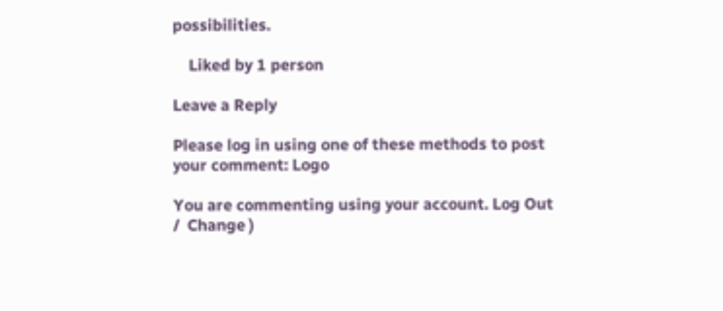possibilities.

    Liked by 1 person

Leave a Reply

Please log in using one of these methods to post your comment: Logo

You are commenting using your account. Log Out /  Change )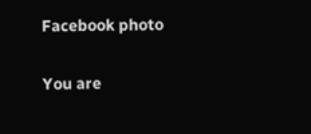Facebook photo

You are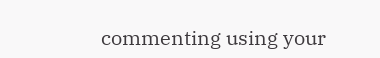commenting using your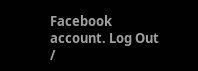Facebook account. Log Out /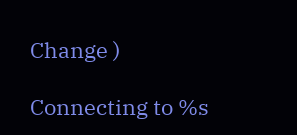Change )

Connecting to %s